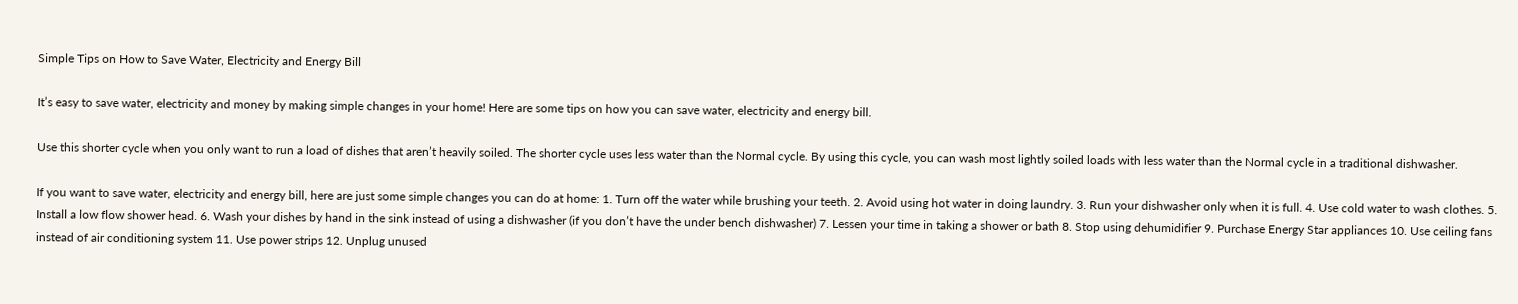Simple Tips on How to Save Water, Electricity and Energy Bill

It’s easy to save water, electricity and money by making simple changes in your home! Here are some tips on how you can save water, electricity and energy bill.

Use this shorter cycle when you only want to run a load of dishes that aren’t heavily soiled. The shorter cycle uses less water than the Normal cycle. By using this cycle, you can wash most lightly soiled loads with less water than the Normal cycle in a traditional dishwasher.

If you want to save water, electricity and energy bill, here are just some simple changes you can do at home: 1. Turn off the water while brushing your teeth. 2. Avoid using hot water in doing laundry. 3. Run your dishwasher only when it is full. 4. Use cold water to wash clothes. 5. Install a low flow shower head. 6. Wash your dishes by hand in the sink instead of using a dishwasher (if you don’t have the under bench dishwasher) 7. Lessen your time in taking a shower or bath 8. Stop using dehumidifier 9. Purchase Energy Star appliances 10. Use ceiling fans instead of air conditioning system 11. Use power strips 12. Unplug unused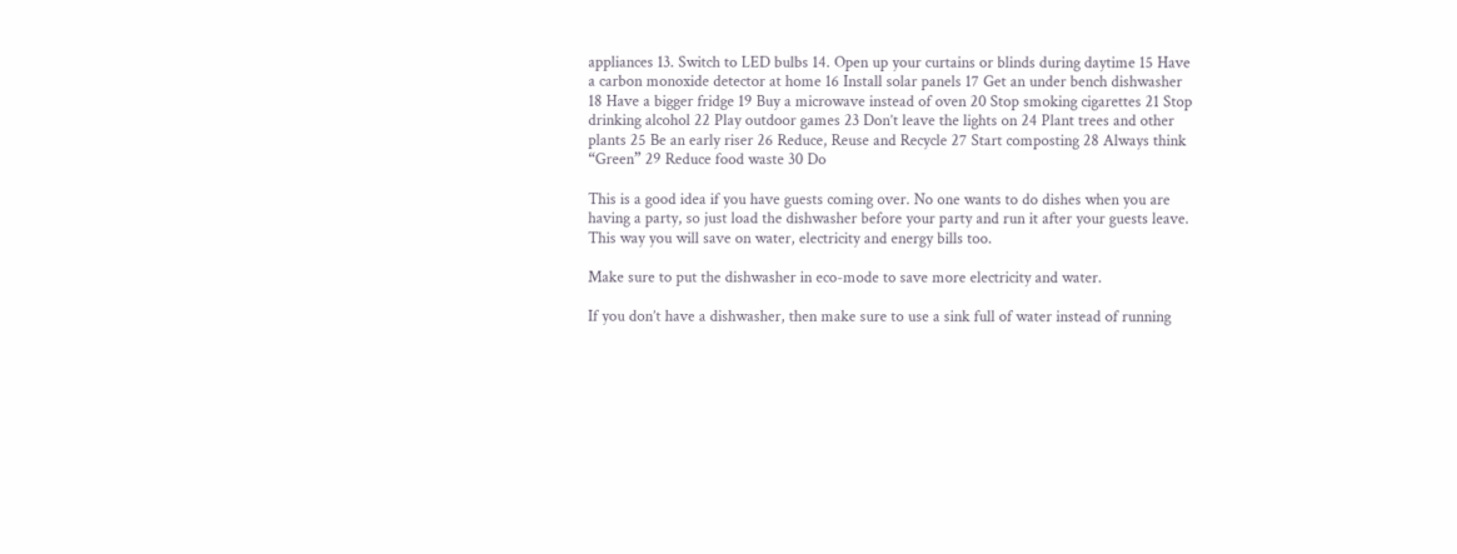appliances 13. Switch to LED bulbs 14. Open up your curtains or blinds during daytime 15 Have a carbon monoxide detector at home 16 Install solar panels 17 Get an under bench dishwasher 18 Have a bigger fridge 19 Buy a microwave instead of oven 20 Stop smoking cigarettes 21 Stop drinking alcohol 22 Play outdoor games 23 Don’t leave the lights on 24 Plant trees and other plants 25 Be an early riser 26 Reduce, Reuse and Recycle 27 Start composting 28 Always think “Green” 29 Reduce food waste 30 Do

This is a good idea if you have guests coming over. No one wants to do dishes when you are having a party, so just load the dishwasher before your party and run it after your guests leave. This way you will save on water, electricity and energy bills too.

Make sure to put the dishwasher in eco-mode to save more electricity and water.

If you don’t have a dishwasher, then make sure to use a sink full of water instead of running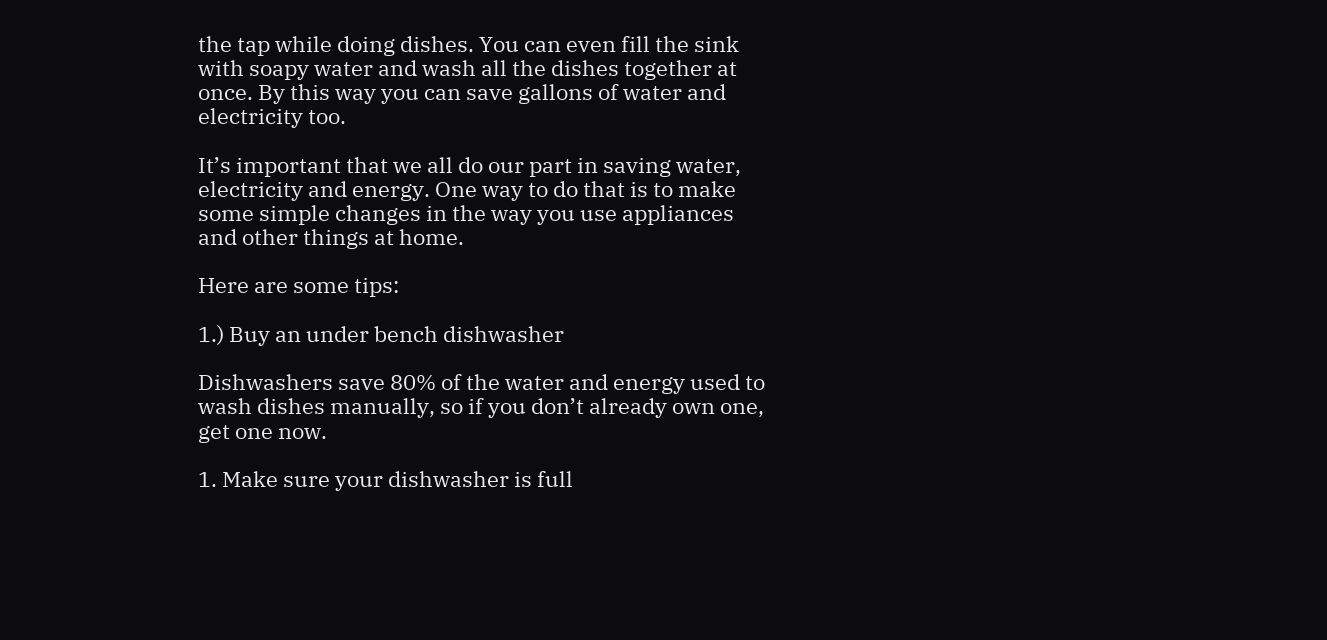the tap while doing dishes. You can even fill the sink with soapy water and wash all the dishes together at once. By this way you can save gallons of water and electricity too.

It’s important that we all do our part in saving water, electricity and energy. One way to do that is to make some simple changes in the way you use appliances and other things at home.

Here are some tips:

1.) Buy an under bench dishwasher

Dishwashers save 80% of the water and energy used to wash dishes manually, so if you don’t already own one, get one now.

1. Make sure your dishwasher is full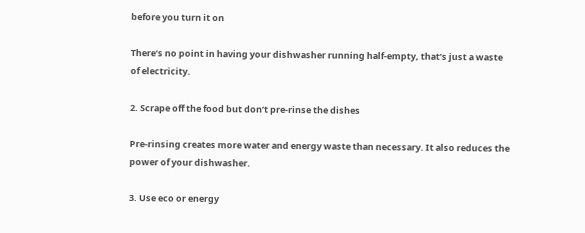before you turn it on

There’s no point in having your dishwasher running half-empty, that’s just a waste of electricity.

2. Scrape off the food but don’t pre-rinse the dishes

Pre-rinsing creates more water and energy waste than necessary. It also reduces the power of your dishwasher.

3. Use eco or energy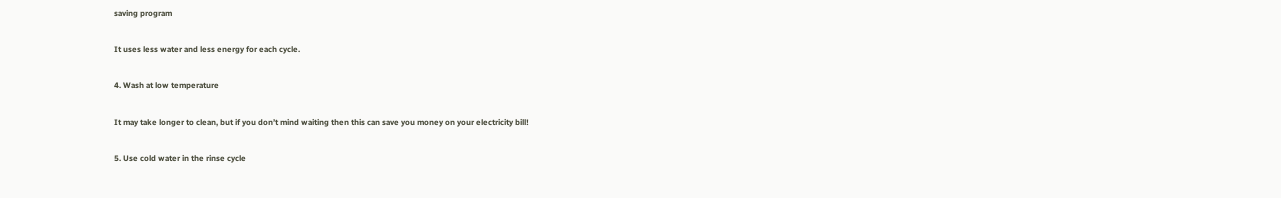saving program

It uses less water and less energy for each cycle.

4. Wash at low temperature

It may take longer to clean, but if you don’t mind waiting then this can save you money on your electricity bill!

5. Use cold water in the rinse cycle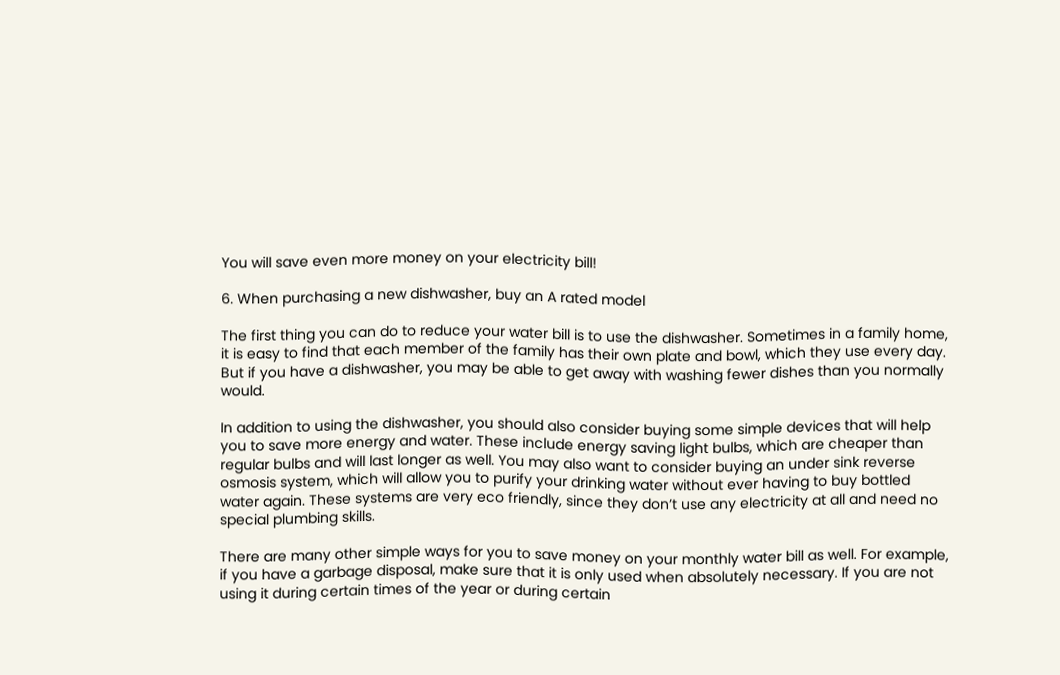You will save even more money on your electricity bill!

6. When purchasing a new dishwasher, buy an A rated model

The first thing you can do to reduce your water bill is to use the dishwasher. Sometimes in a family home, it is easy to find that each member of the family has their own plate and bowl, which they use every day. But if you have a dishwasher, you may be able to get away with washing fewer dishes than you normally would.

In addition to using the dishwasher, you should also consider buying some simple devices that will help you to save more energy and water. These include energy saving light bulbs, which are cheaper than regular bulbs and will last longer as well. You may also want to consider buying an under sink reverse osmosis system, which will allow you to purify your drinking water without ever having to buy bottled water again. These systems are very eco friendly, since they don’t use any electricity at all and need no special plumbing skills.

There are many other simple ways for you to save money on your monthly water bill as well. For example, if you have a garbage disposal, make sure that it is only used when absolutely necessary. If you are not using it during certain times of the year or during certain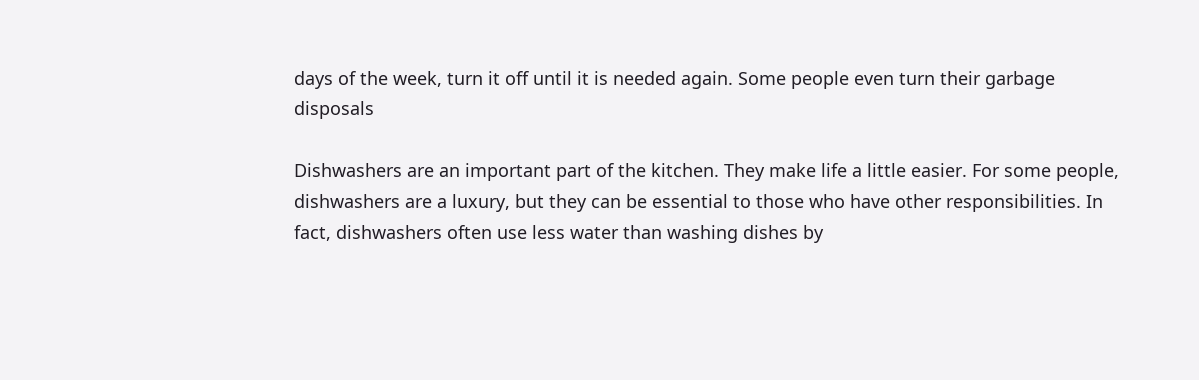days of the week, turn it off until it is needed again. Some people even turn their garbage disposals

Dishwashers are an important part of the kitchen. They make life a little easier. For some people, dishwashers are a luxury, but they can be essential to those who have other responsibilities. In fact, dishwashers often use less water than washing dishes by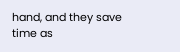hand, and they save time as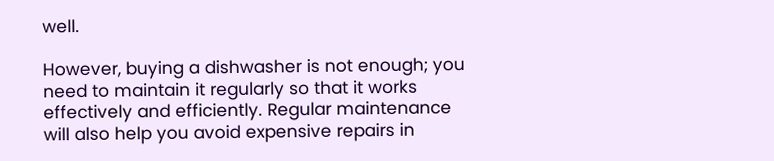well.

However, buying a dishwasher is not enough; you need to maintain it regularly so that it works effectively and efficiently. Regular maintenance will also help you avoid expensive repairs in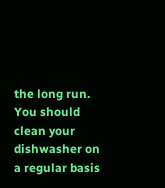the long run. You should clean your dishwasher on a regular basis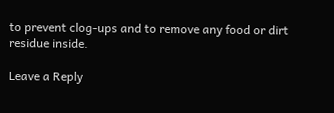to prevent clog-ups and to remove any food or dirt residue inside.

Leave a Reply